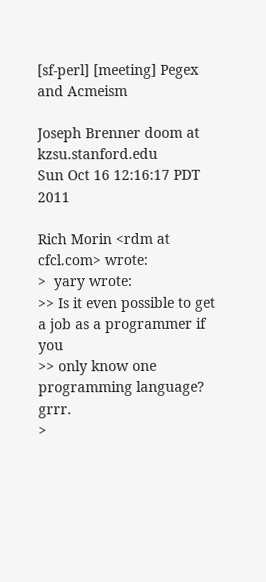[sf-perl] [meeting] Pegex and Acmeism

Joseph Brenner doom at kzsu.stanford.edu
Sun Oct 16 12:16:17 PDT 2011

Rich Morin <rdm at cfcl.com> wrote:
>  yary wrote:
>> Is it even possible to get a job as a programmer if you
>> only know one programming language? grrr.
>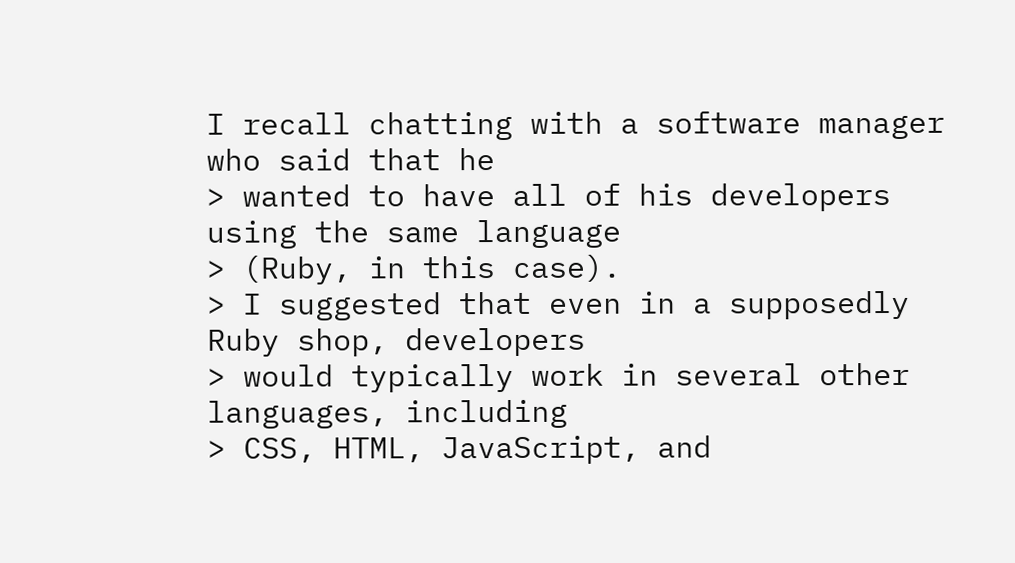I recall chatting with a software manager who said that he
> wanted to have all of his developers using the same language
> (Ruby, in this case).
> I suggested that even in a supposedly Ruby shop, developers
> would typically work in several other languages, including
> CSS, HTML, JavaScript, and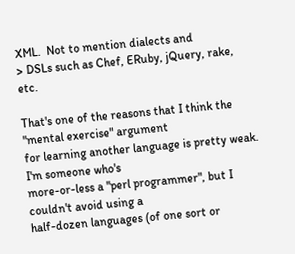XML.  Not to mention dialects and
> DSLs such as Chef, ERuby, jQuery, rake, etc.

That's one of the reasons that I think the "mental exercise" argument
for learning another language is pretty weak.  I'm someone who's
more-or-less a "perl programmer", but I couldn't avoid using a
half-dozen languages (of one sort or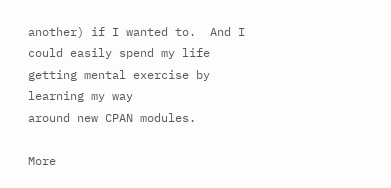another) if I wanted to.  And I
could easily spend my life getting mental exercise by learning my way
around new CPAN modules.

More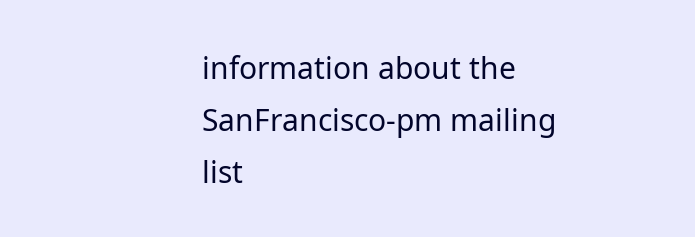information about the SanFrancisco-pm mailing list